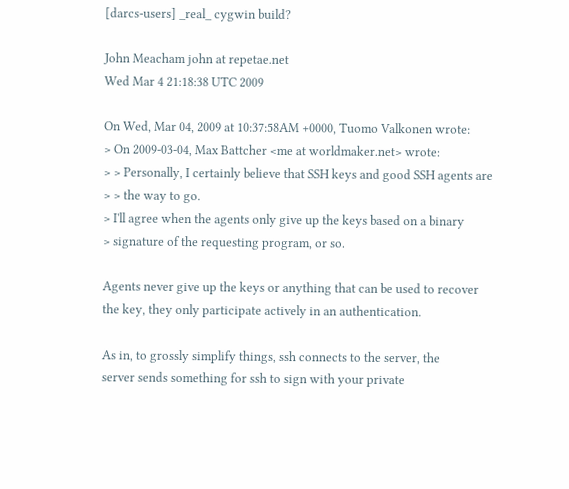[darcs-users] _real_ cygwin build?

John Meacham john at repetae.net
Wed Mar 4 21:18:38 UTC 2009

On Wed, Mar 04, 2009 at 10:37:58AM +0000, Tuomo Valkonen wrote:
> On 2009-03-04, Max Battcher <me at worldmaker.net> wrote:
> > Personally, I certainly believe that SSH keys and good SSH agents are
> > the way to go.
> I'll agree when the agents only give up the keys based on a binary
> signature of the requesting program, or so.

Agents never give up the keys or anything that can be used to recover
the key, they only participate actively in an authentication.

As in, to grossly simplify things, ssh connects to the server, the
server sends something for ssh to sign with your private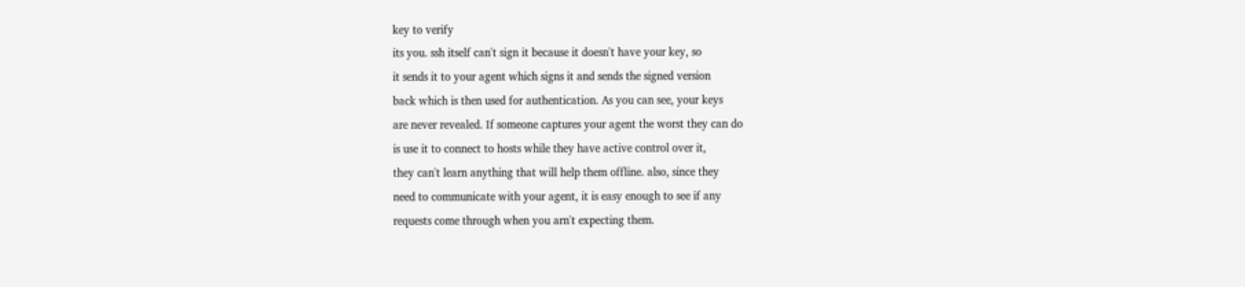key to verify
its you. ssh itself can't sign it because it doesn't have your key, so
it sends it to your agent which signs it and sends the signed version
back which is then used for authentication. As you can see, your keys
are never revealed. If someone captures your agent the worst they can do
is use it to connect to hosts while they have active control over it,
they can't learn anything that will help them offline. also, since they
need to communicate with your agent, it is easy enough to see if any
requests come through when you arn't expecting them.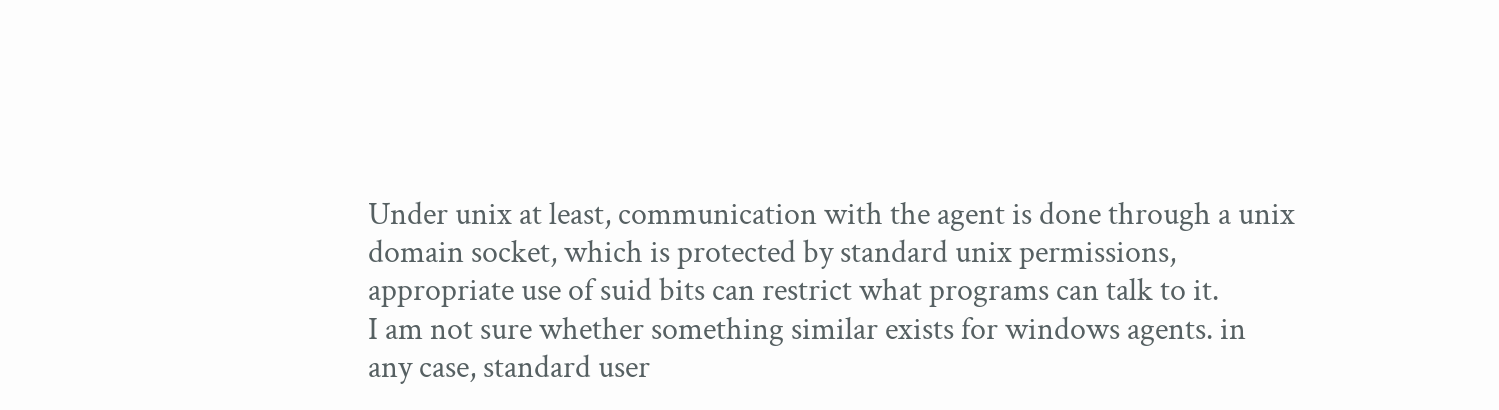Under unix at least, communication with the agent is done through a unix
domain socket, which is protected by standard unix permissions,
appropriate use of suid bits can restrict what programs can talk to it.
I am not sure whether something similar exists for windows agents. in
any case, standard user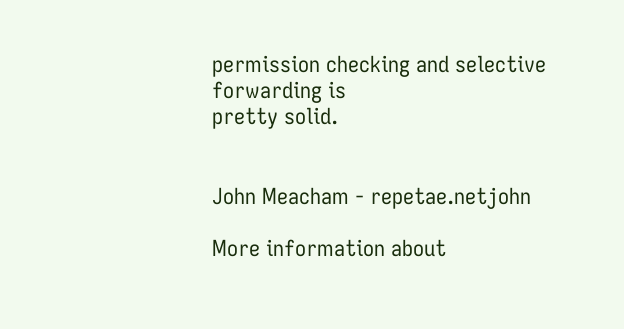permission checking and selective forwarding is
pretty solid.


John Meacham - repetae.netjohn

More information about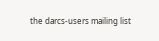the darcs-users mailing list